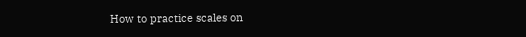How to practice scales on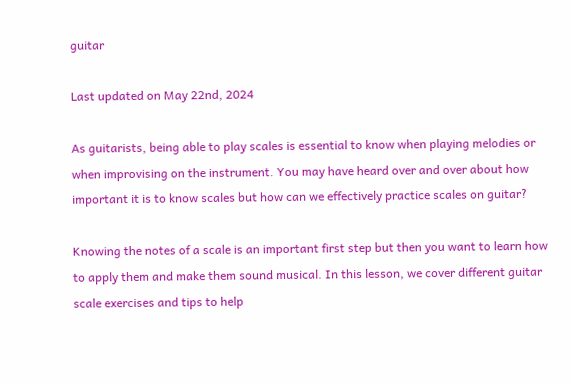guitar

Last updated on May 22nd, 2024

As guitarists, being able to play scales is essential to know when playing melodies or when improvising on the instrument. You may have heard over and over about how important it is to know scales but how can we effectively practice scales on guitar?

Knowing the notes of a scale is an important first step but then you want to learn how to apply them and make them sound musical. In this lesson, we cover different guitar scale exercises and tips to help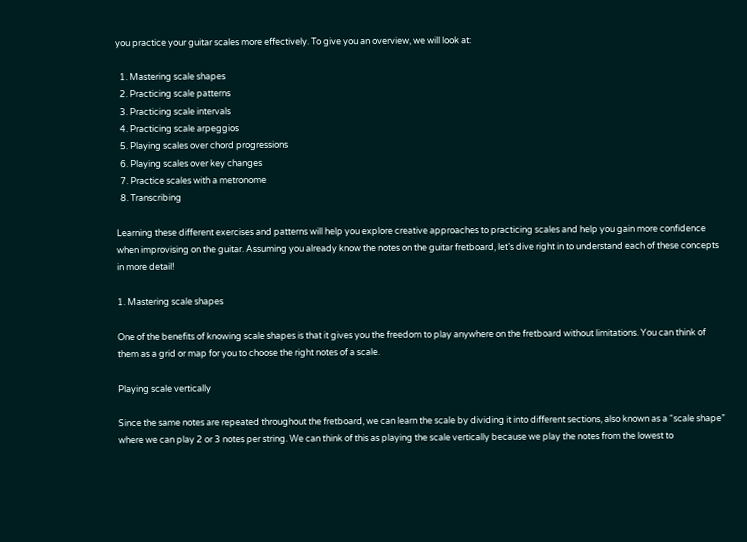you practice your guitar scales more effectively. To give you an overview, we will look at:

  1. Mastering scale shapes
  2. Practicing scale patterns
  3. Practicing scale intervals
  4. Practicing scale arpeggios
  5. Playing scales over chord progressions
  6. Playing scales over key changes
  7. Practice scales with a metronome
  8. Transcribing

Learning these different exercises and patterns will help you explore creative approaches to practicing scales and help you gain more confidence when improvising on the guitar. Assuming you already know the notes on the guitar fretboard, let’s dive right in to understand each of these concepts in more detail!

1. Mastering scale shapes

One of the benefits of knowing scale shapes is that it gives you the freedom to play anywhere on the fretboard without limitations. You can think of them as a grid or map for you to choose the right notes of a scale.

Playing scale vertically

Since the same notes are repeated throughout the fretboard, we can learn the scale by dividing it into different sections, also known as a “scale shape” where we can play 2 or 3 notes per string. We can think of this as playing the scale vertically because we play the notes from the lowest to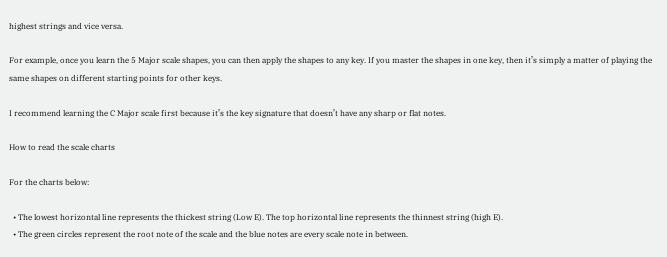highest strings and vice versa.

For example, once you learn the 5 Major scale shapes, you can then apply the shapes to any key. If you master the shapes in one key, then it’s simply a matter of playing the same shapes on different starting points for other keys.

I recommend learning the C Major scale first because it’s the key signature that doesn’t have any sharp or flat notes.

How to read the scale charts

For the charts below:

  • The lowest horizontal line represents the thickest string (Low E). The top horizontal line represents the thinnest string (high E).
  • The green circles represent the root note of the scale and the blue notes are every scale note in between.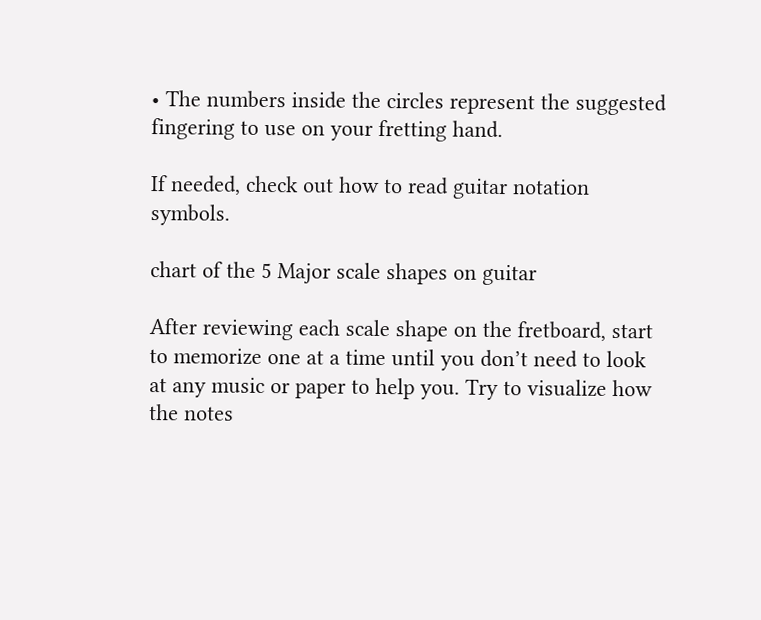• The numbers inside the circles represent the suggested fingering to use on your fretting hand.

If needed, check out how to read guitar notation symbols.

chart of the 5 Major scale shapes on guitar

After reviewing each scale shape on the fretboard, start to memorize one at a time until you don’t need to look at any music or paper to help you. Try to visualize how the notes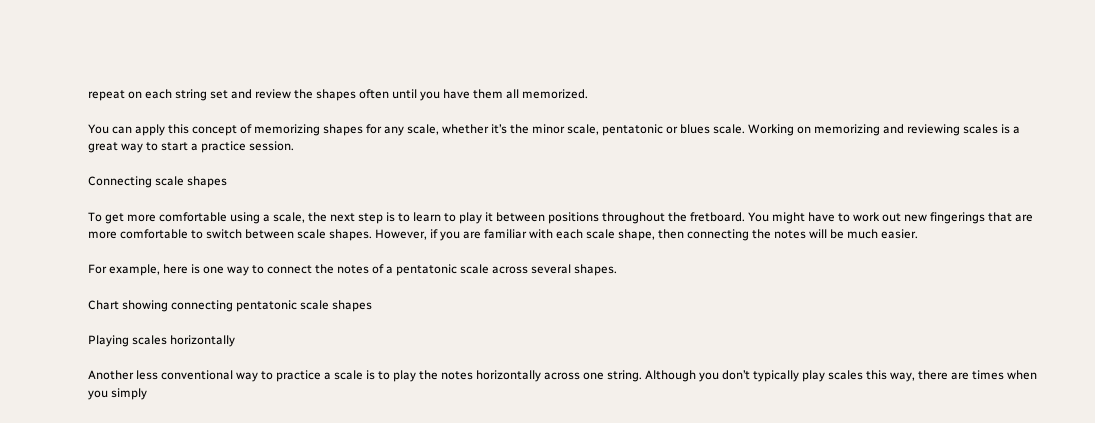repeat on each string set and review the shapes often until you have them all memorized.

You can apply this concept of memorizing shapes for any scale, whether it’s the minor scale, pentatonic or blues scale. Working on memorizing and reviewing scales is a great way to start a practice session.

Connecting scale shapes

To get more comfortable using a scale, the next step is to learn to play it between positions throughout the fretboard. You might have to work out new fingerings that are more comfortable to switch between scale shapes. However, if you are familiar with each scale shape, then connecting the notes will be much easier.

For example, here is one way to connect the notes of a pentatonic scale across several shapes.

Chart showing connecting pentatonic scale shapes

Playing scales horizontally

Another less conventional way to practice a scale is to play the notes horizontally across one string. Although you don’t typically play scales this way, there are times when you simply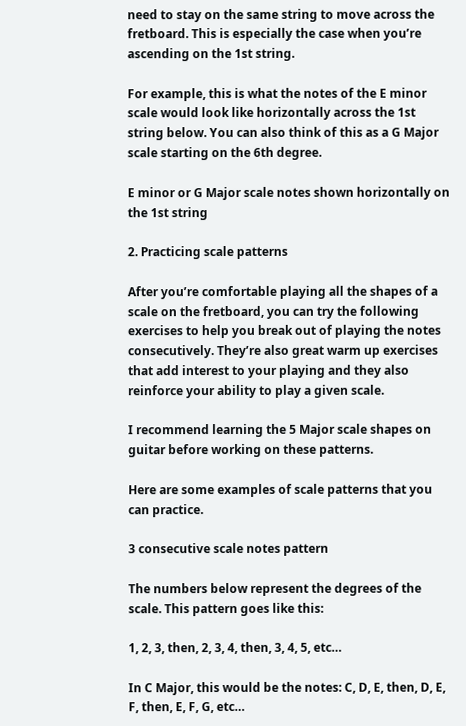need to stay on the same string to move across the fretboard. This is especially the case when you’re ascending on the 1st string.

For example, this is what the notes of the E minor scale would look like horizontally across the 1st string below. You can also think of this as a G Major scale starting on the 6th degree.

E minor or G Major scale notes shown horizontally on the 1st string

2. Practicing scale patterns

After you’re comfortable playing all the shapes of a scale on the fretboard, you can try the following exercises to help you break out of playing the notes consecutively. They’re also great warm up exercises that add interest to your playing and they also reinforce your ability to play a given scale.

I recommend learning the 5 Major scale shapes on guitar before working on these patterns.

Here are some examples of scale patterns that you can practice.

3 consecutive scale notes pattern

The numbers below represent the degrees of the scale. This pattern goes like this:

1, 2, 3, then, 2, 3, 4, then, 3, 4, 5, etc…

In C Major, this would be the notes: C, D, E, then, D, E, F, then, E, F, G, etc…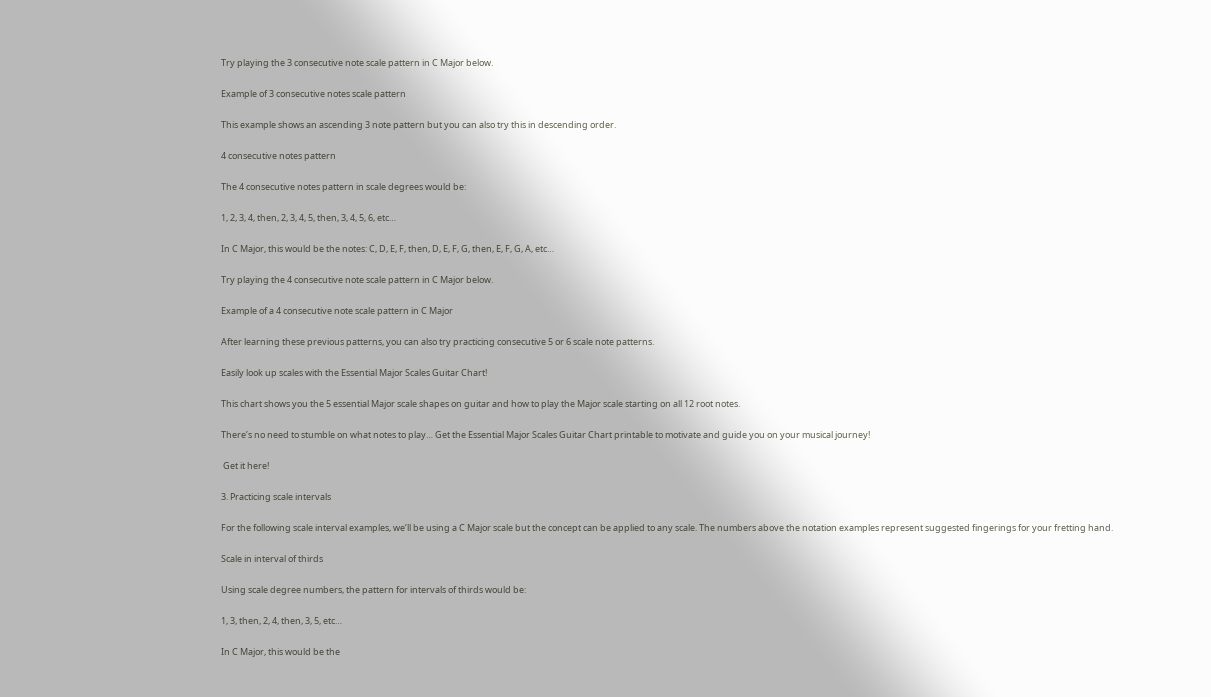Try playing the 3 consecutive note scale pattern in C Major below.

Example of 3 consecutive notes scale pattern

This example shows an ascending 3 note pattern but you can also try this in descending order.

4 consecutive notes pattern

The 4 consecutive notes pattern in scale degrees would be:

1, 2, 3, 4, then, 2, 3, 4, 5, then, 3, 4, 5, 6, etc…

In C Major, this would be the notes: C, D, E, F, then, D, E, F, G, then, E, F, G, A, etc…

Try playing the 4 consecutive note scale pattern in C Major below.

Example of a 4 consecutive note scale pattern in C Major

After learning these previous patterns, you can also try practicing consecutive 5 or 6 scale note patterns.

Easily look up scales with the Essential Major Scales Guitar Chart!

This chart shows you the 5 essential Major scale shapes on guitar and how to play the Major scale starting on all 12 root notes.

There’s no need to stumble on what notes to play… Get the Essential Major Scales Guitar Chart printable to motivate and guide you on your musical journey!

 Get it here!

3. Practicing scale intervals

For the following scale interval examples, we’ll be using a C Major scale but the concept can be applied to any scale. The numbers above the notation examples represent suggested fingerings for your fretting hand.

Scale in interval of thirds

Using scale degree numbers, the pattern for intervals of thirds would be:

1, 3, then, 2, 4, then, 3, 5, etc…

In C Major, this would be the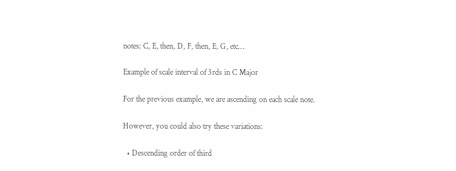notes: C, E, then, D, F, then, E, G, etc…

Example of scale interval of 3rds in C Major

For the previous example, we are ascending on each scale note.

However, you could also try these variations:

  • Descending order of third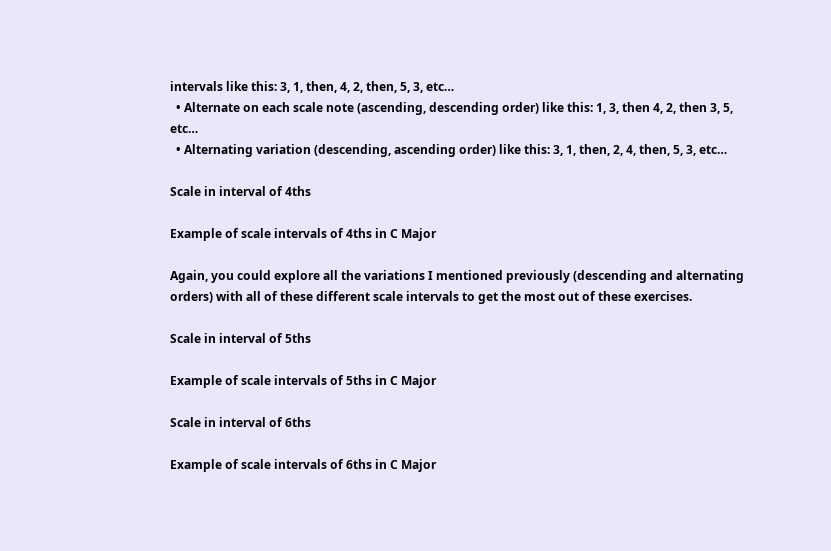intervals like this: 3, 1, then, 4, 2, then, 5, 3, etc…
  • Alternate on each scale note (ascending, descending order) like this: 1, 3, then 4, 2, then 3, 5, etc…
  • Alternating variation (descending, ascending order) like this: 3, 1, then, 2, 4, then, 5, 3, etc…

Scale in interval of 4ths

Example of scale intervals of 4ths in C Major

Again, you could explore all the variations I mentioned previously (descending and alternating orders) with all of these different scale intervals to get the most out of these exercises.

Scale in interval of 5ths

Example of scale intervals of 5ths in C Major

Scale in interval of 6ths

Example of scale intervals of 6ths in C Major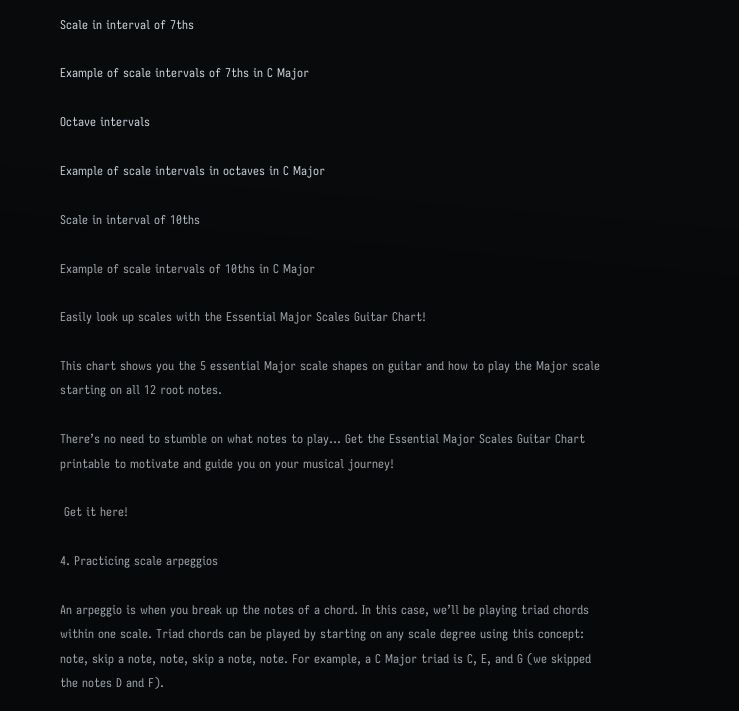Scale in interval of 7ths

Example of scale intervals of 7ths in C Major

Octave intervals

Example of scale intervals in octaves in C Major

Scale in interval of 10ths

Example of scale intervals of 10ths in C Major

Easily look up scales with the Essential Major Scales Guitar Chart!

This chart shows you the 5 essential Major scale shapes on guitar and how to play the Major scale starting on all 12 root notes.

There’s no need to stumble on what notes to play… Get the Essential Major Scales Guitar Chart printable to motivate and guide you on your musical journey!

 Get it here!

4. Practicing scale arpeggios

An arpeggio is when you break up the notes of a chord. In this case, we’ll be playing triad chords within one scale. Triad chords can be played by starting on any scale degree using this concept: note, skip a note, note, skip a note, note. For example, a C Major triad is C, E, and G (we skipped the notes D and F).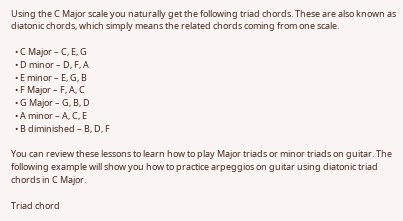Using the C Major scale you naturally get the following triad chords. These are also known as diatonic chords, which simply means the related chords coming from one scale.

  • C Major – C, E, G
  • D minor – D, F, A
  • E minor – E, G, B
  • F Major – F, A, C
  • G Major – G, B, D
  • A minor – A, C, E
  • B diminished – B, D, F

You can review these lessons to learn how to play Major triads or minor triads on guitar. The following example will show you how to practice arpeggios on guitar using diatonic triad chords in C Major.

Triad chord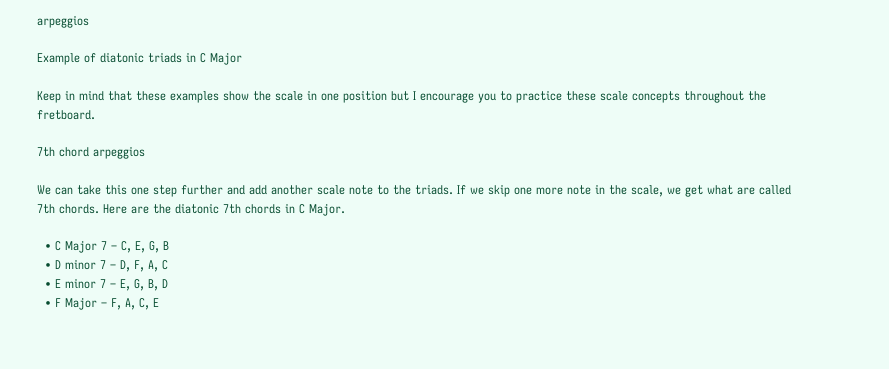arpeggios

Example of diatonic triads in C Major

Keep in mind that these examples show the scale in one position but I encourage you to practice these scale concepts throughout the fretboard.

7th chord arpeggios

We can take this one step further and add another scale note to the triads. If we skip one more note in the scale, we get what are called 7th chords. Here are the diatonic 7th chords in C Major.

  • C Major 7 – C, E, G, B
  • D minor 7 – D, F, A, C
  • E minor 7 – E, G, B, D
  • F Major – F, A, C, E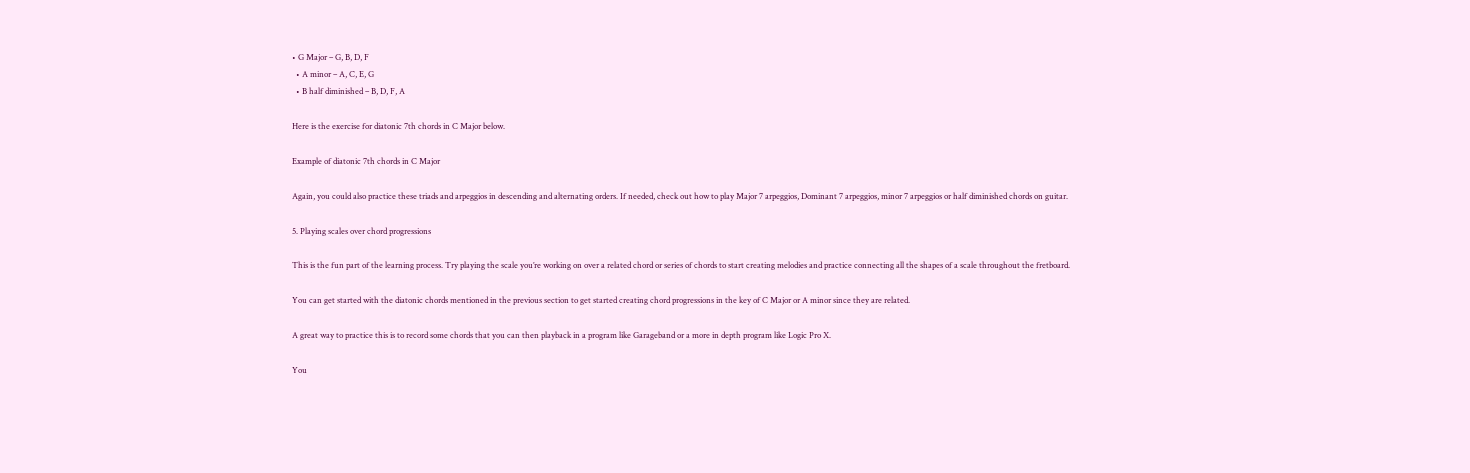• G Major – G, B, D, F
  • A minor – A, C, E, G
  • B half diminished – B, D, F, A

Here is the exercise for diatonic 7th chords in C Major below.

Example of diatonic 7th chords in C Major

Again, you could also practice these triads and arpeggios in descending and alternating orders. If needed, check out how to play Major 7 arpeggios, Dominant 7 arpeggios, minor 7 arpeggios or half diminished chords on guitar.

5. Playing scales over chord progressions

This is the fun part of the learning process. Try playing the scale you’re working on over a related chord or series of chords to start creating melodies and practice connecting all the shapes of a scale throughout the fretboard.

You can get started with the diatonic chords mentioned in the previous section to get started creating chord progressions in the key of C Major or A minor since they are related.

A great way to practice this is to record some chords that you can then playback in a program like Garageband or a more in depth program like Logic Pro X.

You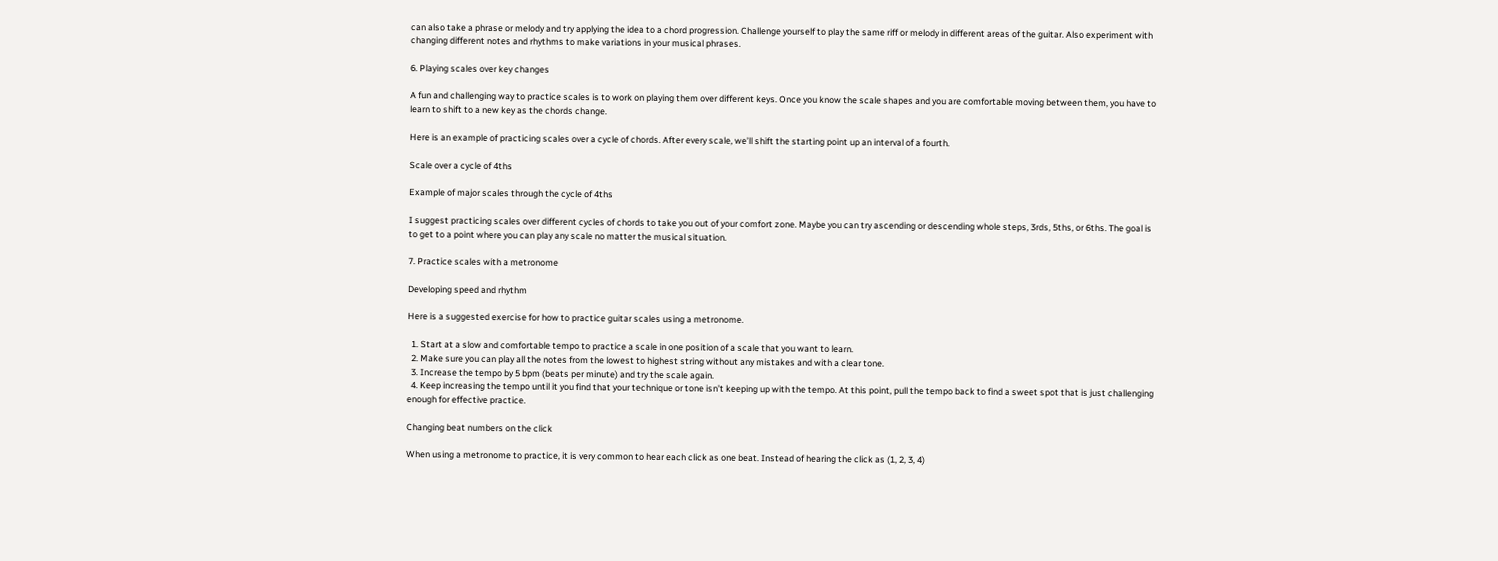can also take a phrase or melody and try applying the idea to a chord progression. Challenge yourself to play the same riff or melody in different areas of the guitar. Also experiment with changing different notes and rhythms to make variations in your musical phrases.

6. Playing scales over key changes

A fun and challenging way to practice scales is to work on playing them over different keys. Once you know the scale shapes and you are comfortable moving between them, you have to learn to shift to a new key as the chords change.

Here is an example of practicing scales over a cycle of chords. After every scale, we’ll shift the starting point up an interval of a fourth.

Scale over a cycle of 4ths

Example of major scales through the cycle of 4ths

I suggest practicing scales over different cycles of chords to take you out of your comfort zone. Maybe you can try ascending or descending whole steps, 3rds, 5ths, or 6ths. The goal is to get to a point where you can play any scale no matter the musical situation.

7. Practice scales with a metronome

Developing speed and rhythm

Here is a suggested exercise for how to practice guitar scales using a metronome.

  1. Start at a slow and comfortable tempo to practice a scale in one position of a scale that you want to learn.
  2. Make sure you can play all the notes from the lowest to highest string without any mistakes and with a clear tone.
  3. Increase the tempo by 5 bpm (beats per minute) and try the scale again.
  4. Keep increasing the tempo until it you find that your technique or tone isn’t keeping up with the tempo. At this point, pull the tempo back to find a sweet spot that is just challenging enough for effective practice.

Changing beat numbers on the click

When using a metronome to practice, it is very common to hear each click as one beat. Instead of hearing the click as (1, 2, 3, 4)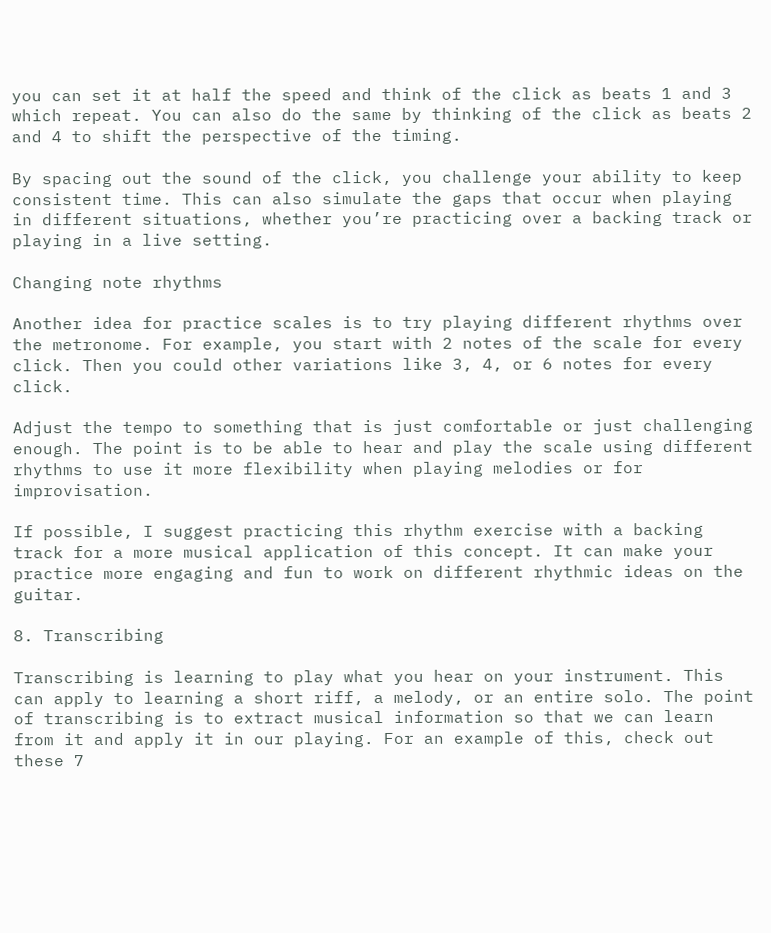you can set it at half the speed and think of the click as beats 1 and 3 which repeat. You can also do the same by thinking of the click as beats 2 and 4 to shift the perspective of the timing.

By spacing out the sound of the click, you challenge your ability to keep consistent time. This can also simulate the gaps that occur when playing in different situations, whether you’re practicing over a backing track or playing in a live setting.

Changing note rhythms

Another idea for practice scales is to try playing different rhythms over the metronome. For example, you start with 2 notes of the scale for every click. Then you could other variations like 3, 4, or 6 notes for every click.

Adjust the tempo to something that is just comfortable or just challenging enough. The point is to be able to hear and play the scale using different rhythms to use it more flexibility when playing melodies or for improvisation.

If possible, I suggest practicing this rhythm exercise with a backing track for a more musical application of this concept. It can make your practice more engaging and fun to work on different rhythmic ideas on the guitar.

8. Transcribing

Transcribing is learning to play what you hear on your instrument. This can apply to learning a short riff, a melody, or an entire solo. The point of transcribing is to extract musical information so that we can learn from it and apply it in our playing. For an example of this, check out these 7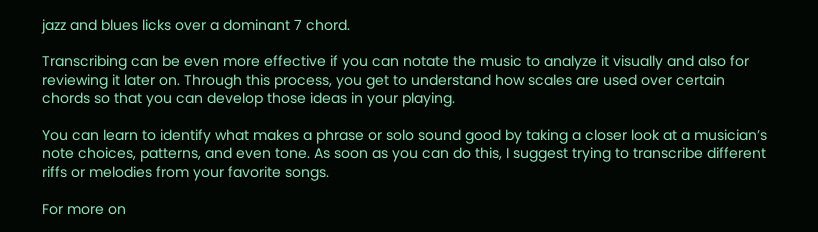jazz and blues licks over a dominant 7 chord.

Transcribing can be even more effective if you can notate the music to analyze it visually and also for reviewing it later on. Through this process, you get to understand how scales are used over certain chords so that you can develop those ideas in your playing.

You can learn to identify what makes a phrase or solo sound good by taking a closer look at a musician’s note choices, patterns, and even tone. As soon as you can do this, I suggest trying to transcribe different riffs or melodies from your favorite songs.

For more on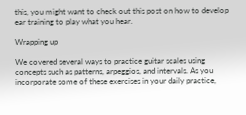this, you might want to check out this post on how to develop ear training to play what you hear.

Wrapping up

We covered several ways to practice guitar scales using concepts such as patterns, arpeggios, and intervals. As you incorporate some of these exercises in your daily practice,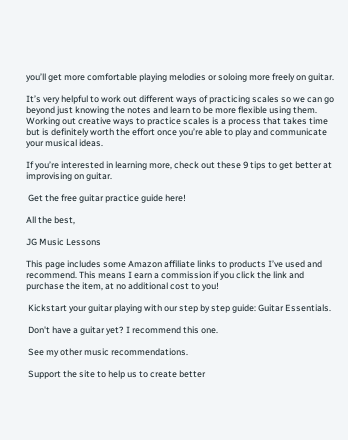you’ll get more comfortable playing melodies or soloing more freely on guitar.

It’s very helpful to work out different ways of practicing scales so we can go beyond just knowing the notes and learn to be more flexible using them. Working out creative ways to practice scales is a process that takes time but is definitely worth the effort once you’re able to play and communicate your musical ideas.

If you’re interested in learning more, check out these 9 tips to get better at improvising on guitar.

 Get the free guitar practice guide here!

All the best,

JG Music Lessons

This page includes some Amazon affiliate links to products I’ve used and recommend. This means I earn a commission if you click the link and purchase the item, at no additional cost to you!

 Kickstart your guitar playing with our step by step guide: Guitar Essentials.

 Don't have a guitar yet? I recommend this one.

 See my other music recommendations.

 Support the site to help us to create better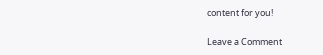content for you!

Leave a Comment